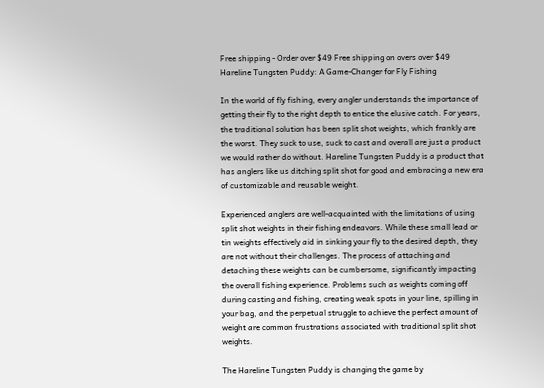Free shipping - Order over $49 Free shipping on overs over $49
Hareline Tungsten Puddy: A Game-Changer for Fly Fishing

In the world of fly fishing, every angler understands the importance of getting their fly to the right depth to entice the elusive catch. For years, the traditional solution has been split shot weights, which frankly are the worst. They suck to use, suck to cast and overall are just a product we would rather do without. Hareline Tungsten Puddy is a product that has anglers like us ditching split shot for good and embracing a new era of customizable and reusable weight.

Experienced anglers are well-acquainted with the limitations of using split shot weights in their fishing endeavors. While these small lead or tin weights effectively aid in sinking your fly to the desired depth, they are not without their challenges. The process of attaching and detaching these weights can be cumbersome, significantly impacting the overall fishing experience. Problems such as weights coming off during casting and fishing, creating weak spots in your line, spilling in your bag, and the perpetual struggle to achieve the perfect amount of weight are common frustrations associated with traditional split shot weights.

The Hareline Tungsten Puddy is changing the game by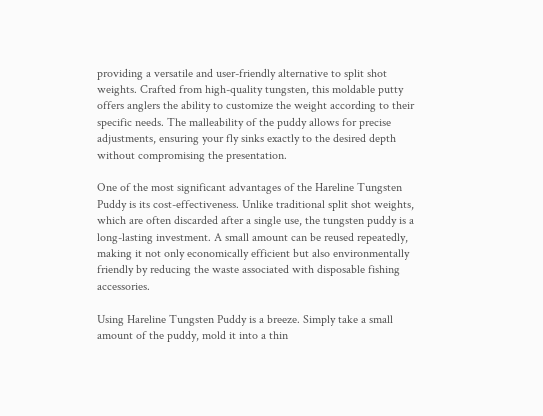providing a versatile and user-friendly alternative to split shot weights. Crafted from high-quality tungsten, this moldable putty offers anglers the ability to customize the weight according to their specific needs. The malleability of the puddy allows for precise adjustments, ensuring your fly sinks exactly to the desired depth without compromising the presentation.

One of the most significant advantages of the Hareline Tungsten Puddy is its cost-effectiveness. Unlike traditional split shot weights, which are often discarded after a single use, the tungsten puddy is a long-lasting investment. A small amount can be reused repeatedly, making it not only economically efficient but also environmentally friendly by reducing the waste associated with disposable fishing accessories.

Using Hareline Tungsten Puddy is a breeze. Simply take a small amount of the puddy, mold it into a thin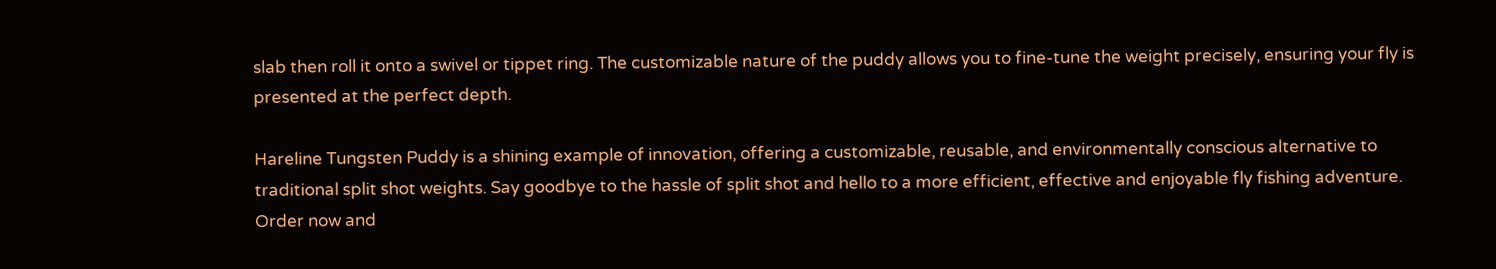slab then roll it onto a swivel or tippet ring. The customizable nature of the puddy allows you to fine-tune the weight precisely, ensuring your fly is presented at the perfect depth.

Hareline Tungsten Puddy is a shining example of innovation, offering a customizable, reusable, and environmentally conscious alternative to traditional split shot weights. Say goodbye to the hassle of split shot and hello to a more efficient, effective and enjoyable fly fishing adventure. Order now and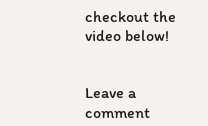checkout the video below!


Leave a comment